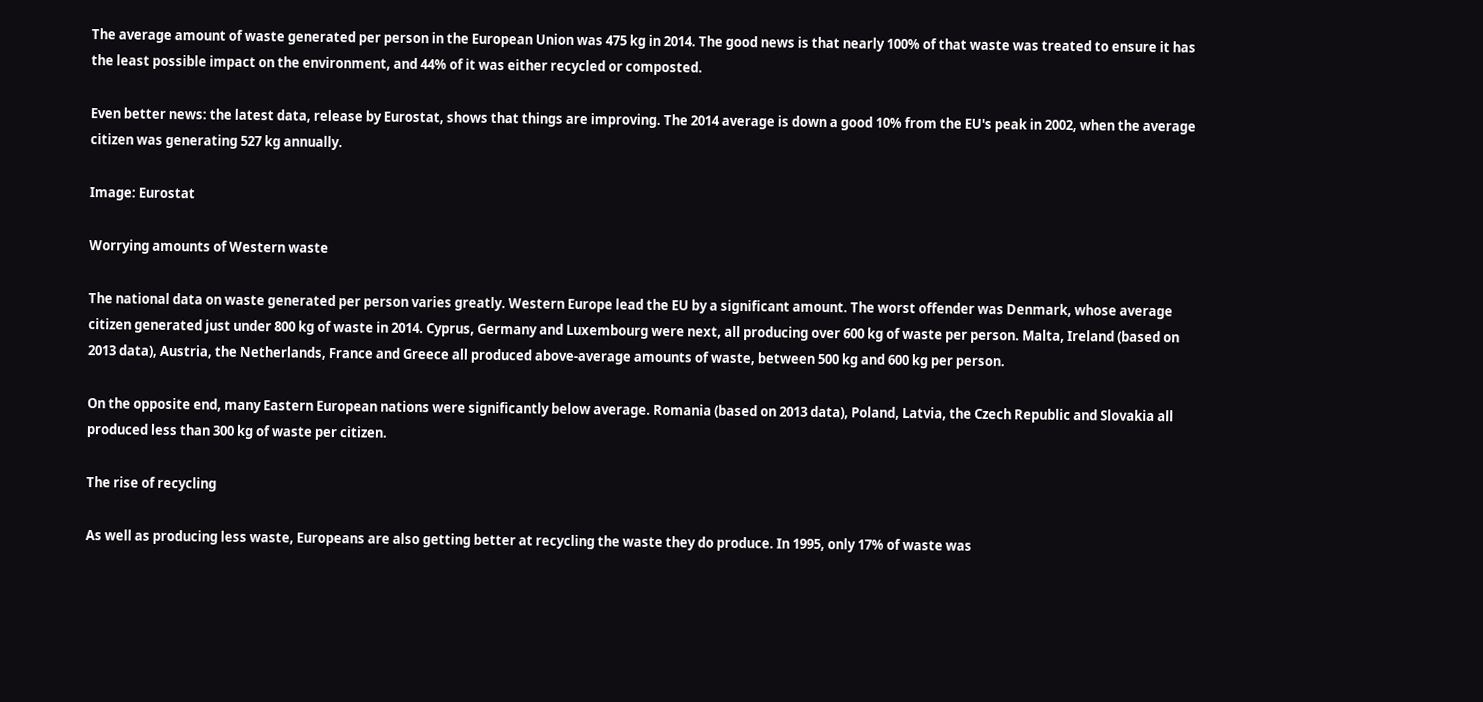The average amount of waste generated per person in the European Union was 475 kg in 2014. The good news is that nearly 100% of that waste was treated to ensure it has the least possible impact on the environment, and 44% of it was either recycled or composted.

Even better news: the latest data, release by Eurostat, shows that things are improving. The 2014 average is down a good 10% from the EU's peak in 2002, when the average citizen was generating 527 kg annually.

Image: Eurostat

Worrying amounts of Western waste

The national data on waste generated per person varies greatly. Western Europe lead the EU by a significant amount. The worst offender was Denmark, whose average citizen generated just under 800 kg of waste in 2014. Cyprus, Germany and Luxembourg were next, all producing over 600 kg of waste per person. Malta, Ireland (based on 2013 data), Austria, the Netherlands, France and Greece all produced above-average amounts of waste, between 500 kg and 600 kg per person.

On the opposite end, many Eastern European nations were significantly below average. Romania (based on 2013 data), Poland, Latvia, the Czech Republic and Slovakia all produced less than 300 kg of waste per citizen.

The rise of recycling

As well as producing less waste, Europeans are also getting better at recycling the waste they do produce. In 1995, only 17% of waste was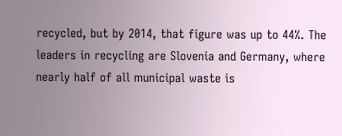recycled, but by 2014, that figure was up to 44%. The leaders in recycling are Slovenia and Germany, where nearly half of all municipal waste is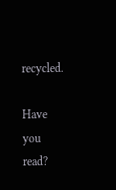recycled.

Have you read?